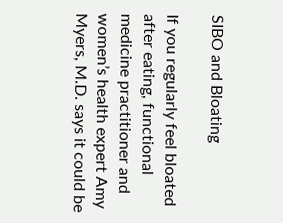SIBO and Bloating

If you regularly feel bloated after eating, functional medicine practitioner and women’s health expert Amy Myers, M.D. says it could be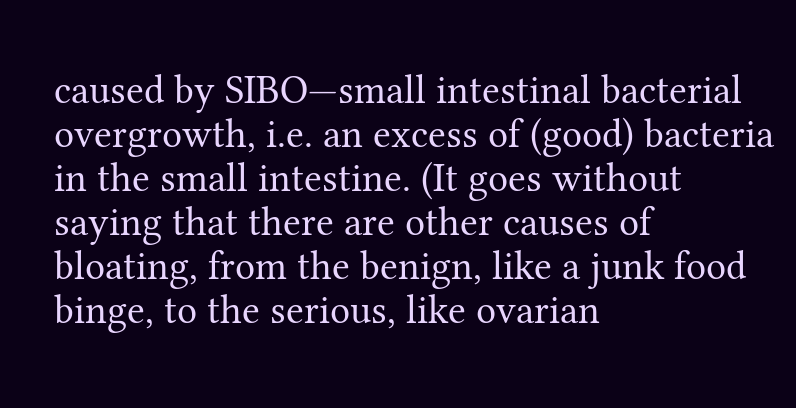caused by SIBO—small intestinal bacterial overgrowth, i.e. an excess of (good) bacteria in the small intestine. (It goes without saying that there are other causes of bloating, from the benign, like a junk food binge, to the serious, like ovarian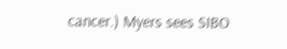cancer.) Myers sees SIBO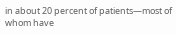in about 20 percent of patients—most of whom have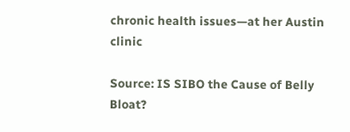chronic health issues—at her Austin clinic

Source: IS SIBO the Cause of Belly Bloat?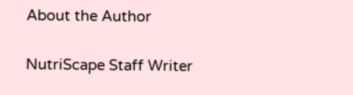About the Author

NutriScape Staff Writer